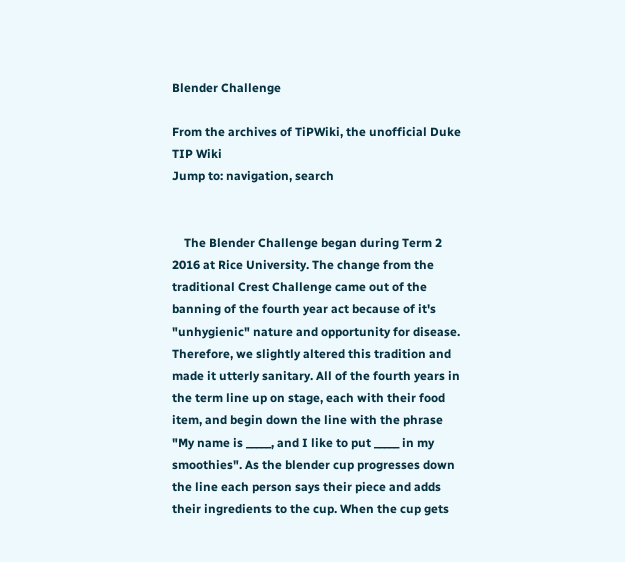Blender Challenge

From the archives of TiPWiki, the unofficial Duke TIP Wiki
Jump to: navigation, search


    The Blender Challenge began during Term 2 2016 at Rice University. The change from the traditional Crest Challenge came out of the banning of the fourth year act because of it's "unhygienic" nature and opportunity for disease. Therefore, we slightly altered this tradition and made it utterly sanitary. All of the fourth years in the term line up on stage, each with their food item, and begin down the line with the phrase "My name is _____, and I like to put _____ in my smoothies". As the blender cup progresses down the line each person says their piece and adds their ingredients to the cup. When the cup gets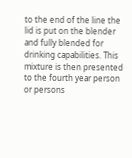to the end of the line the lid is put on the blender and fully blended for drinking capabilities. This mixture is then presented to the fourth year person or persons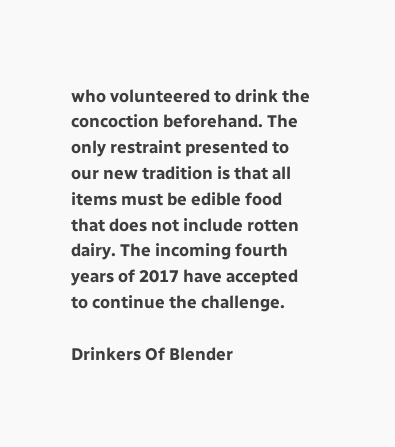who volunteered to drink the concoction beforehand. The only restraint presented to our new tradition is that all items must be edible food that does not include rotten dairy. The incoming fourth years of 2017 have accepted to continue the challenge.

Drinkers Of Blender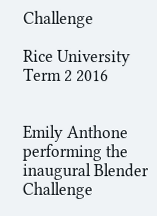Challenge

Rice University Term 2 2016


Emily Anthone performing the inaugural Blender Challenge